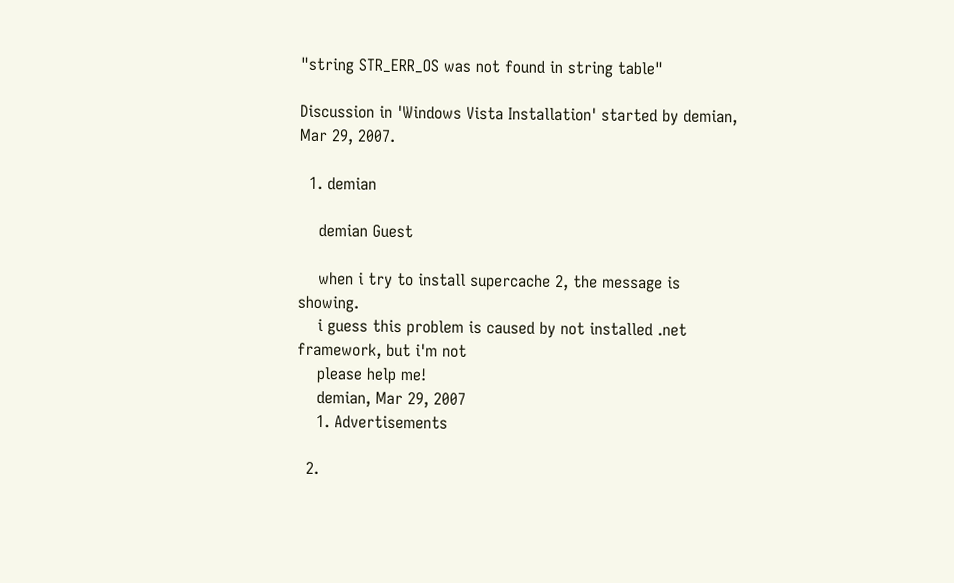"string STR_ERR_OS was not found in string table"

Discussion in 'Windows Vista Installation' started by demian, Mar 29, 2007.

  1. demian

    demian Guest

    when i try to install supercache 2, the message is showing.
    i guess this problem is caused by not installed .net framework, but i'm not
    please help me!
    demian, Mar 29, 2007
    1. Advertisements

  2.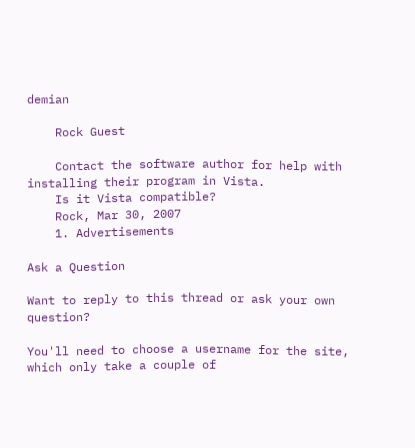demian

    Rock Guest

    Contact the software author for help with installing their program in Vista.
    Is it Vista compatible?
    Rock, Mar 30, 2007
    1. Advertisements

Ask a Question

Want to reply to this thread or ask your own question?

You'll need to choose a username for the site, which only take a couple of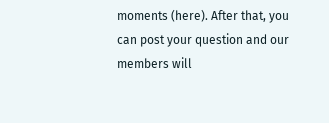moments (here). After that, you can post your question and our members will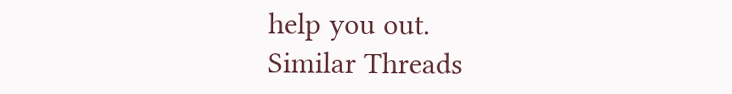help you out.
Similar Threads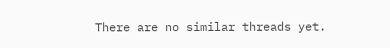There are no similar threads yet.